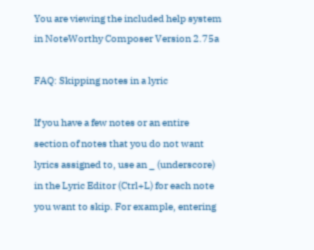You are viewing the included help system in NoteWorthy Composer Version 2.75a

FAQ: Skipping notes in a lyric

If you have a few notes or an entire section of notes that you do not want lyrics assigned to, use an _ (underscore) in the Lyric Editor (Ctrl+L) for each note you want to skip. For example, entering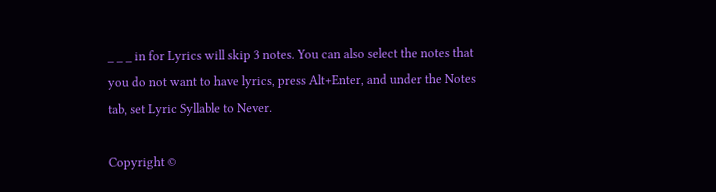_ _ _ in for Lyrics will skip 3 notes. You can also select the notes that you do not want to have lyrics, press Alt+Enter, and under the Notes tab, set Lyric Syllable to Never.

Copyright ©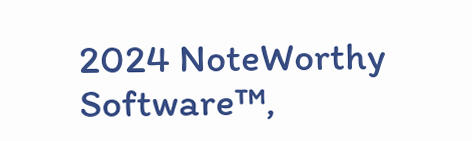2024 NoteWorthy Software™,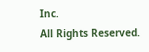Inc.
All Rights Reserved.